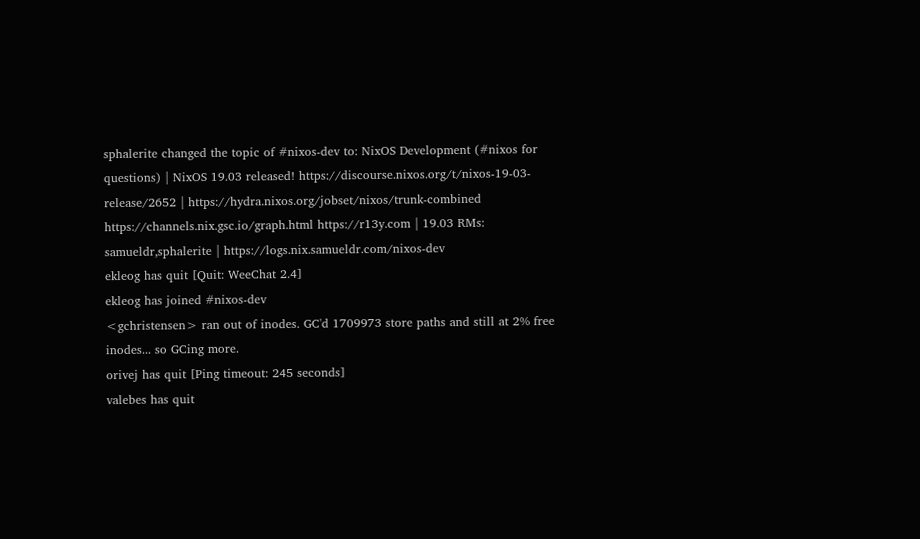sphalerite changed the topic of #nixos-dev to: NixOS Development (#nixos for questions) | NixOS 19.03 released! https://discourse.nixos.org/t/nixos-19-03-release/2652 | https://hydra.nixos.org/jobset/nixos/trunk-combined https://channels.nix.gsc.io/graph.html https://r13y.com | 19.03 RMs: samueldr,sphalerite | https://logs.nix.samueldr.com/nixos-dev
ekleog has quit [Quit: WeeChat 2.4]
ekleog has joined #nixos-dev
<gchristensen> ran out of inodes. GC'd 1709973 store paths and still at 2% free inodes... so GCing more.
orivej has quit [Ping timeout: 245 seconds]
valebes has quit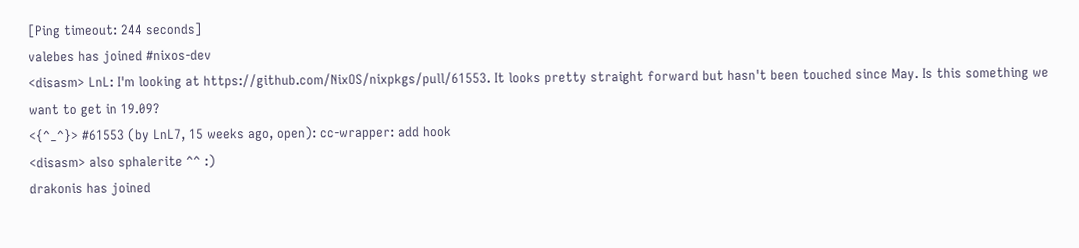[Ping timeout: 244 seconds]
valebes has joined #nixos-dev
<disasm> LnL: I'm looking at https://github.com/NixOS/nixpkgs/pull/61553. It looks pretty straight forward but hasn't been touched since May. Is this something we want to get in 19.09?
<{^_^}> #61553 (by LnL7, 15 weeks ago, open): cc-wrapper: add hook
<disasm> also sphalerite ^^ :)
drakonis has joined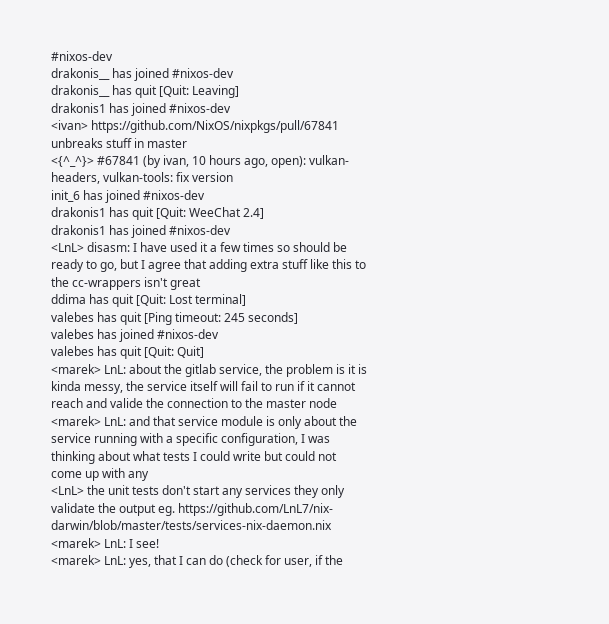#nixos-dev
drakonis__ has joined #nixos-dev
drakonis__ has quit [Quit: Leaving]
drakonis1 has joined #nixos-dev
<ivan> https://github.com/NixOS/nixpkgs/pull/67841 unbreaks stuff in master
<{^_^}> #67841 (by ivan, 10 hours ago, open): vulkan-headers, vulkan-tools: fix version
init_6 has joined #nixos-dev
drakonis1 has quit [Quit: WeeChat 2.4]
drakonis1 has joined #nixos-dev
<LnL> disasm: I have used it a few times so should be ready to go, but I agree that adding extra stuff like this to the cc-wrappers isn't great
ddima has quit [Quit: Lost terminal]
valebes has quit [Ping timeout: 245 seconds]
valebes has joined #nixos-dev
valebes has quit [Quit: Quit]
<marek> LnL: about the gitlab service, the problem is it is kinda messy, the service itself will fail to run if it cannot reach and valide the connection to the master node
<marek> LnL: and that service module is only about the service running with a specific configuration, I was thinking about what tests I could write but could not come up with any
<LnL> the unit tests don't start any services they only validate the output eg. https://github.com/LnL7/nix-darwin/blob/master/tests/services-nix-daemon.nix
<marek> LnL: I see!
<marek> LnL: yes, that I can do (check for user, if the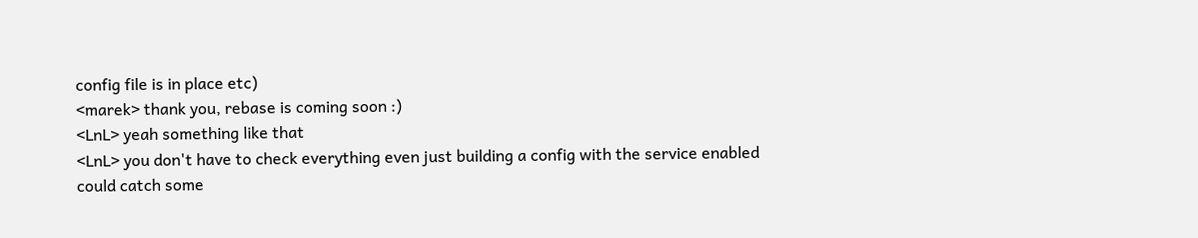config file is in place etc)
<marek> thank you, rebase is coming soon :)
<LnL> yeah something like that
<LnL> you don't have to check everything even just building a config with the service enabled could catch some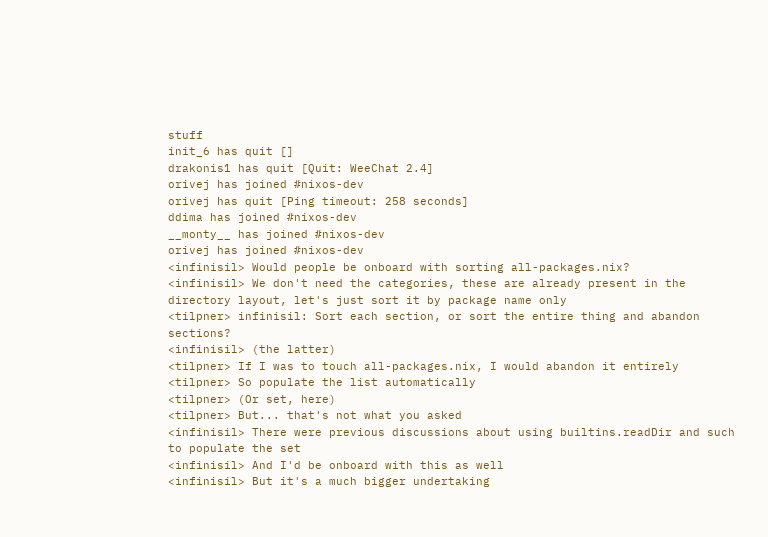stuff
init_6 has quit []
drakonis1 has quit [Quit: WeeChat 2.4]
orivej has joined #nixos-dev
orivej has quit [Ping timeout: 258 seconds]
ddima has joined #nixos-dev
__monty__ has joined #nixos-dev
orivej has joined #nixos-dev
<infinisil> Would people be onboard with sorting all-packages.nix?
<infinisil> We don't need the categories, these are already present in the directory layout, let's just sort it by package name only
<tilpner> infinisil: Sort each section, or sort the entire thing and abandon sections?
<infinisil> (the latter)
<tilpner> If I was to touch all-packages.nix, I would abandon it entirely
<tilpner> So populate the list automatically
<tilpner> (Or set, here)
<tilpner> But... that's not what you asked
<infinisil> There were previous discussions about using builtins.readDir and such to populate the set
<infinisil> And I'd be onboard with this as well
<infinisil> But it's a much bigger undertaking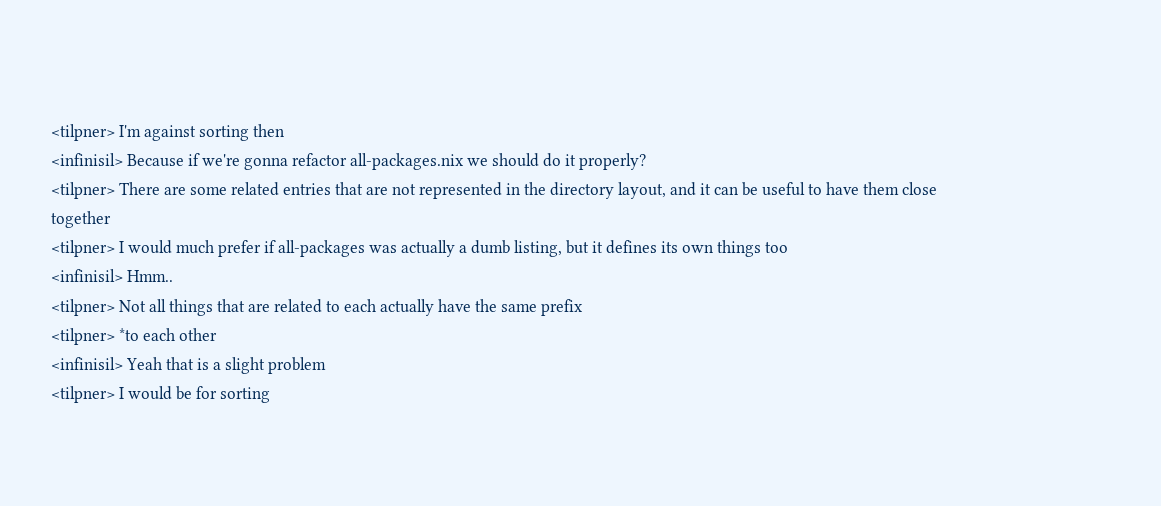<tilpner> I'm against sorting then
<infinisil> Because if we're gonna refactor all-packages.nix we should do it properly?
<tilpner> There are some related entries that are not represented in the directory layout, and it can be useful to have them close together
<tilpner> I would much prefer if all-packages was actually a dumb listing, but it defines its own things too
<infinisil> Hmm..
<tilpner> Not all things that are related to each actually have the same prefix
<tilpner> *to each other
<infinisil> Yeah that is a slight problem
<tilpner> I would be for sorting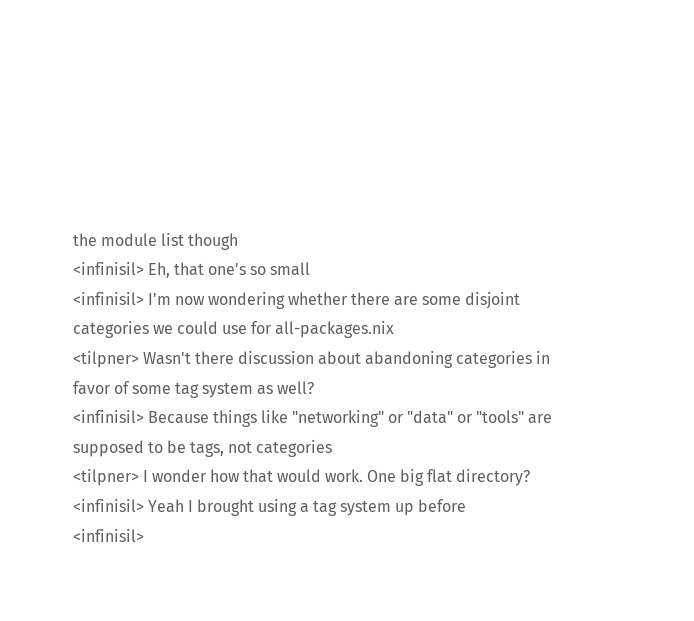the module list though
<infinisil> Eh, that one's so small
<infinisil> I'm now wondering whether there are some disjoint categories we could use for all-packages.nix
<tilpner> Wasn't there discussion about abandoning categories in favor of some tag system as well?
<infinisil> Because things like "networking" or "data" or "tools" are supposed to be tags, not categories
<tilpner> I wonder how that would work. One big flat directory?
<infinisil> Yeah I brought using a tag system up before
<infinisil>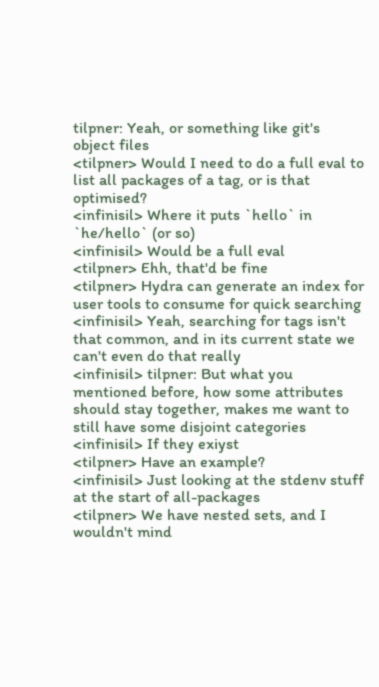tilpner: Yeah, or something like git's object files
<tilpner> Would I need to do a full eval to list all packages of a tag, or is that optimised?
<infinisil> Where it puts `hello` in `he/hello` (or so)
<infinisil> Would be a full eval
<tilpner> Ehh, that'd be fine
<tilpner> Hydra can generate an index for user tools to consume for quick searching
<infinisil> Yeah, searching for tags isn't that common, and in its current state we can't even do that really
<infinisil> tilpner: But what you mentioned before, how some attributes should stay together, makes me want to still have some disjoint categories
<infinisil> If they exiyst
<tilpner> Have an example?
<infinisil> Just looking at the stdenv stuff at the start of all-packages
<tilpner> We have nested sets, and I wouldn't mind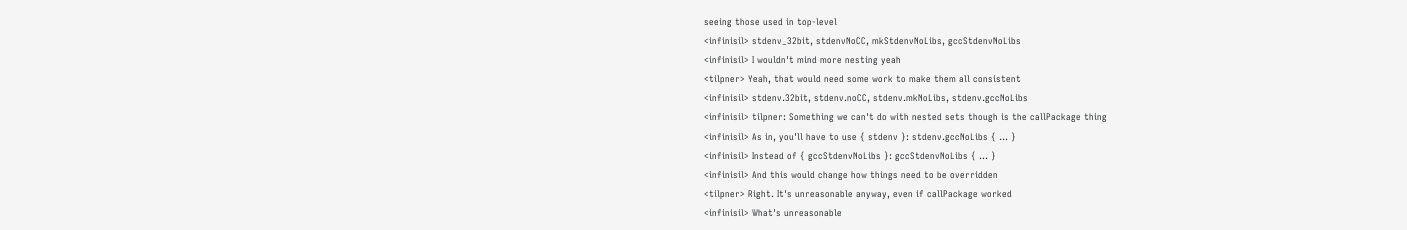seeing those used in top-level
<infinisil> stdenv_32bit, stdenvNoCC, mkStdenvNoLibs, gccStdenvNoLibs
<infinisil> I wouldn't mind more nesting yeah
<tilpner> Yeah, that would need some work to make them all consistent
<infinisil> stdenv.32bit, stdenv.noCC, stdenv.mkNoLibs, stdenv.gccNoLibs
<infinisil> tilpner: Something we can't do with nested sets though is the callPackage thing
<infinisil> As in, you'll have to use { stdenv }: stdenv.gccNoLibs { ... }
<infinisil> Instead of { gccStdenvNoLibs }: gccStdenvNoLibs { ... }
<infinisil> And this would change how things need to be overridden
<tilpner> Right. It's unreasonable anyway, even if callPackage worked
<infinisil> What's unreasonable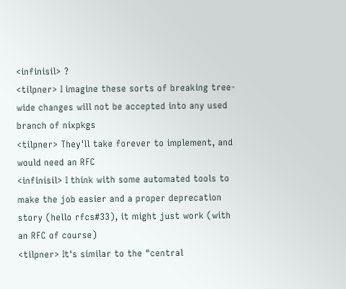<infinisil> ?
<tilpner> I imagine these sorts of breaking tree-wide changes will not be accepted into any used branch of nixpkgs
<tilpner> They'll take forever to implement, and would need an RFC
<infinisil> I think with some automated tools to make the job easier and a proper deprecation story (hello rfcs#33), it might just work (with an RFC of course)
<tilpner> It's similar to the "central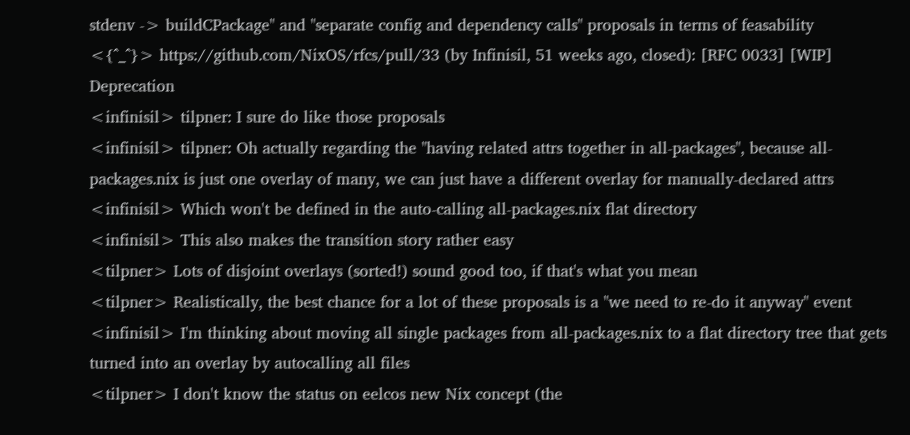stdenv -> buildCPackage" and "separate config and dependency calls" proposals in terms of feasability
<{^_^}> https://github.com/NixOS/rfcs/pull/33 (by Infinisil, 51 weeks ago, closed): [RFC 0033] [WIP] Deprecation
<infinisil> tilpner: I sure do like those proposals
<infinisil> tilpner: Oh actually regarding the "having related attrs together in all-packages", because all-packages.nix is just one overlay of many, we can just have a different overlay for manually-declared attrs
<infinisil> Which won't be defined in the auto-calling all-packages.nix flat directory
<infinisil> This also makes the transition story rather easy
<tilpner> Lots of disjoint overlays (sorted!) sound good too, if that's what you mean
<tilpner> Realistically, the best chance for a lot of these proposals is a "we need to re-do it anyway" event
<infinisil> I'm thinking about moving all single packages from all-packages.nix to a flat directory tree that gets turned into an overlay by autocalling all files
<tilpner> I don't know the status on eelcos new Nix concept (the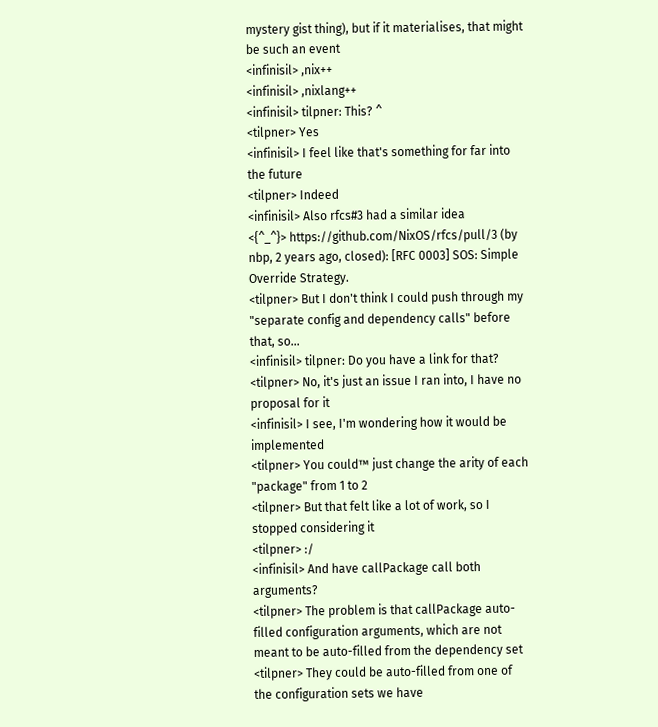mystery gist thing), but if it materialises, that might be such an event
<infinisil> ,nix++
<infinisil> ,nixlang++
<infinisil> tilpner: This? ^
<tilpner> Yes
<infinisil> I feel like that's something for far into the future
<tilpner> Indeed
<infinisil> Also rfcs#3 had a similar idea
<{^_^}> https://github.com/NixOS/rfcs/pull/3 (by nbp, 2 years ago, closed): [RFC 0003] SOS: Simple Override Strategy.
<tilpner> But I don't think I could push through my "separate config and dependency calls" before that, so...
<infinisil> tilpner: Do you have a link for that?
<tilpner> No, it's just an issue I ran into, I have no proposal for it
<infinisil> I see, I'm wondering how it would be implemented
<tilpner> You could™ just change the arity of each "package" from 1 to 2
<tilpner> But that felt like a lot of work, so I stopped considering it
<tilpner> :/
<infinisil> And have callPackage call both arguments?
<tilpner> The problem is that callPackage auto-filled configuration arguments, which are not meant to be auto-filled from the dependency set
<tilpner> They could be auto-filled from one of the configuration sets we have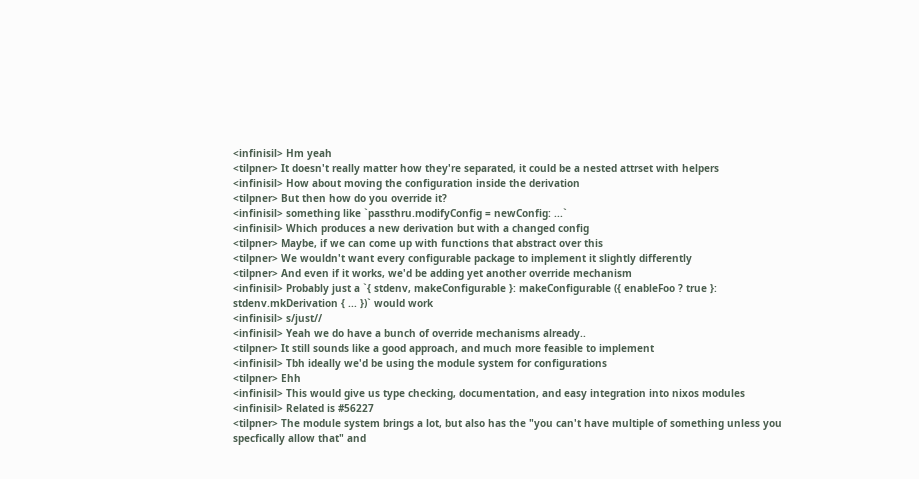<infinisil> Hm yeah
<tilpner> It doesn't really matter how they're separated, it could be a nested attrset with helpers
<infinisil> How about moving the configuration inside the derivation
<tilpner> But then how do you override it?
<infinisil> something like `passthru.modifyConfig = newConfig: ...`
<infinisil> Which produces a new derivation but with a changed config
<tilpner> Maybe, if we can come up with functions that abstract over this
<tilpner> We wouldn't want every configurable package to implement it slightly differently
<tilpner> And even if it works, we'd be adding yet another override mechanism
<infinisil> Probably just a `{ stdenv, makeConfigurable }: makeConfigurable ({ enableFoo ? true }: stdenv.mkDerivation { ... })` would work
<infinisil> s/just//
<infinisil> Yeah we do have a bunch of override mechanisms already..
<tilpner> It still sounds like a good approach, and much more feasible to implement
<infinisil> Tbh ideally we'd be using the module system for configurations
<tilpner> Ehh
<infinisil> This would give us type checking, documentation, and easy integration into nixos modules
<infinisil> Related is #56227
<tilpner> The module system brings a lot, but also has the "you can't have multiple of something unless you specfically allow that" and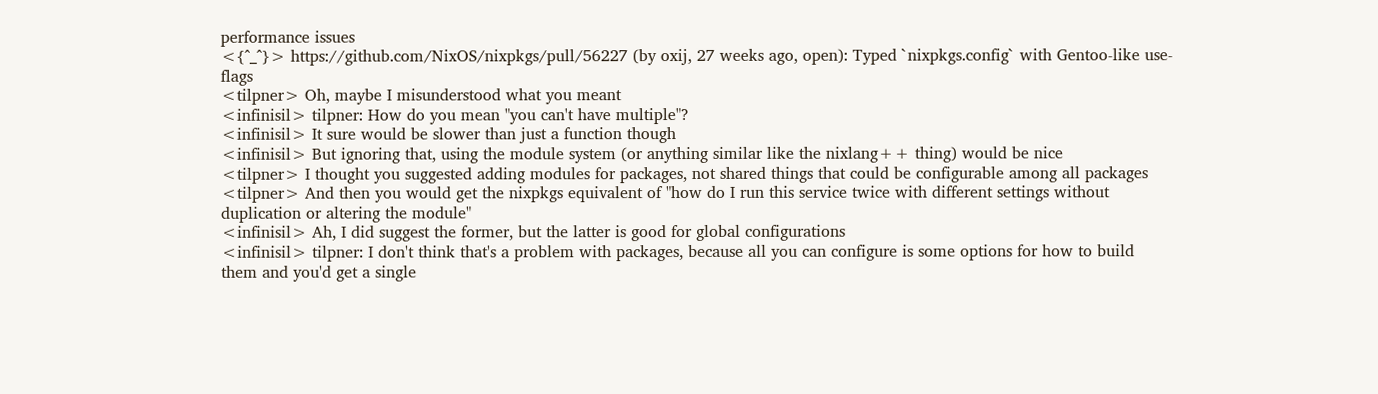performance issues
<{^_^}> https://github.com/NixOS/nixpkgs/pull/56227 (by oxij, 27 weeks ago, open): Typed `nixpkgs.config` with Gentoo-like use-flags
<tilpner> Oh, maybe I misunderstood what you meant
<infinisil> tilpner: How do you mean "you can't have multiple"?
<infinisil> It sure would be slower than just a function though
<infinisil> But ignoring that, using the module system (or anything similar like the nixlang++ thing) would be nice
<tilpner> I thought you suggested adding modules for packages, not shared things that could be configurable among all packages
<tilpner> And then you would get the nixpkgs equivalent of "how do I run this service twice with different settings without duplication or altering the module"
<infinisil> Ah, I did suggest the former, but the latter is good for global configurations
<infinisil> tilpner: I don't think that's a problem with packages, because all you can configure is some options for how to build them and you'd get a single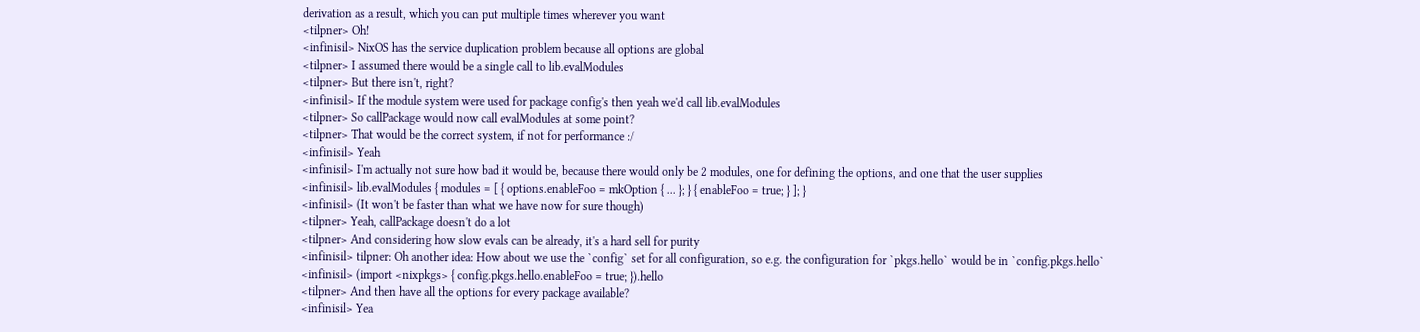derivation as a result, which you can put multiple times wherever you want
<tilpner> Oh!
<infinisil> NixOS has the service duplication problem because all options are global
<tilpner> I assumed there would be a single call to lib.evalModules
<tilpner> But there isn't, right?
<infinisil> If the module system were used for package config's then yeah we'd call lib.evalModules
<tilpner> So callPackage would now call evalModules at some point?
<tilpner> That would be the correct system, if not for performance :/
<infinisil> Yeah
<infinisil> I'm actually not sure how bad it would be, because there would only be 2 modules, one for defining the options, and one that the user supplies
<infinisil> lib.evalModules { modules = [ { options.enableFoo = mkOption { ... }; } { enableFoo = true; } ]; }
<infinisil> (It won't be faster than what we have now for sure though)
<tilpner> Yeah, callPackage doesn't do a lot
<tilpner> And considering how slow evals can be already, it's a hard sell for purity
<infinisil> tilpner: Oh another idea: How about we use the `config` set for all configuration, so e.g. the configuration for `pkgs.hello` would be in `config.pkgs.hello`
<infinisil> (import <nixpkgs> { config.pkgs.hello.enableFoo = true; }).hello
<tilpner> And then have all the options for every package available?
<infinisil> Yea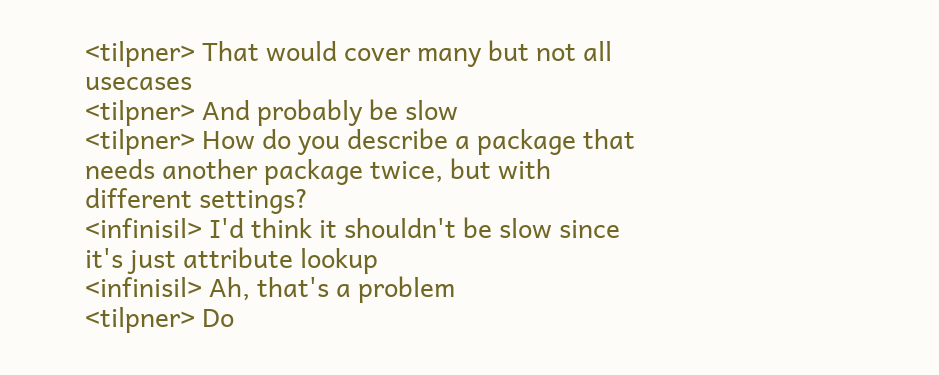<tilpner> That would cover many but not all usecases
<tilpner> And probably be slow
<tilpner> How do you describe a package that needs another package twice, but with different settings?
<infinisil> I'd think it shouldn't be slow since it's just attribute lookup
<infinisil> Ah, that's a problem
<tilpner> Do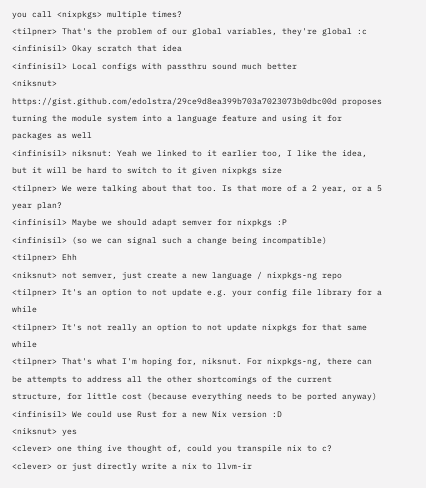you call <nixpkgs> multiple times?
<tilpner> That's the problem of our global variables, they're global :c
<infinisil> Okay scratch that idea
<infinisil> Local configs with passthru sound much better
<niksnut> https://gist.github.com/edolstra/29ce9d8ea399b703a7023073b0dbc00d proposes turning the module system into a language feature and using it for packages as well
<infinisil> niksnut: Yeah we linked to it earlier too, I like the idea, but it will be hard to switch to it given nixpkgs size
<tilpner> We were talking about that too. Is that more of a 2 year, or a 5 year plan?
<infinisil> Maybe we should adapt semver for nixpkgs :P
<infinisil> (so we can signal such a change being incompatible)
<tilpner> Ehh
<niksnut> not semver, just create a new language / nixpkgs-ng repo
<tilpner> It's an option to not update e.g. your config file library for a while
<tilpner> It's not really an option to not update nixpkgs for that same while
<tilpner> That's what I'm hoping for, niksnut. For nixpkgs-ng, there can be attempts to address all the other shortcomings of the current structure, for little cost (because everything needs to be ported anyway)
<infinisil> We could use Rust for a new Nix version :D
<niksnut> yes
<clever> one thing ive thought of, could you transpile nix to c?
<clever> or just directly write a nix to llvm-ir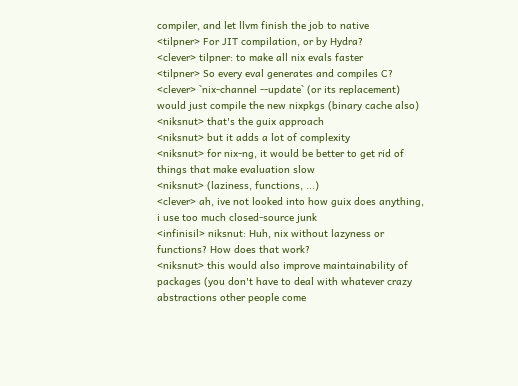compiler, and let llvm finish the job to native
<tilpner> For JIT compilation, or by Hydra?
<clever> tilpner: to make all nix evals faster
<tilpner> So every eval generates and compiles C?
<clever> `nix-channel --update` (or its replacement) would just compile the new nixpkgs (binary cache also)
<niksnut> that's the guix approach
<niksnut> but it adds a lot of complexity
<niksnut> for nix-ng, it would be better to get rid of things that make evaluation slow
<niksnut> (laziness, functions, ...)
<clever> ah, ive not looked into how guix does anything, i use too much closed-source junk
<infinisil> niksnut: Huh, nix without lazyness or functions? How does that work?
<niksnut> this would also improve maintainability of packages (you don't have to deal with whatever crazy abstractions other people come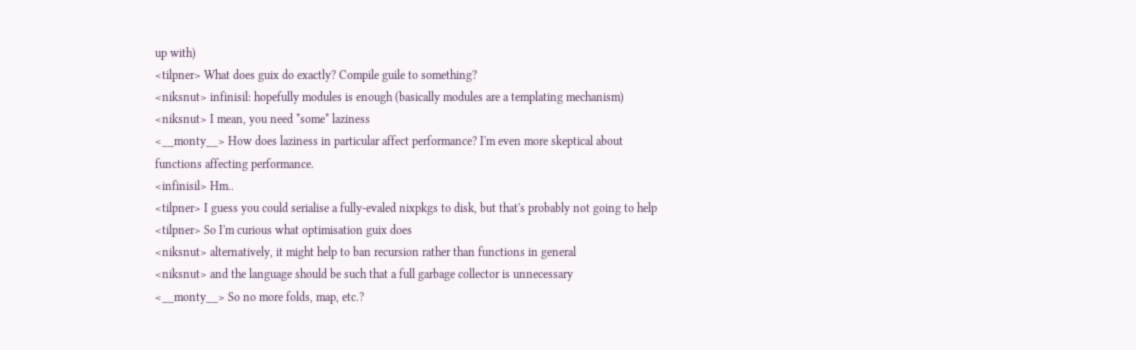up with)
<tilpner> What does guix do exactly? Compile guile to something?
<niksnut> infinisil: hopefully modules is enough (basically modules are a templating mechanism)
<niksnut> I mean, you need *some* laziness
<__monty__> How does laziness in particular affect performance? I'm even more skeptical about functions affecting performance.
<infinisil> Hm..
<tilpner> I guess you could serialise a fully-evaled nixpkgs to disk, but that's probably not going to help
<tilpner> So I'm curious what optimisation guix does
<niksnut> alternatively, it might help to ban recursion rather than functions in general
<niksnut> and the language should be such that a full garbage collector is unnecessary
<__monty__> So no more folds, map, etc.?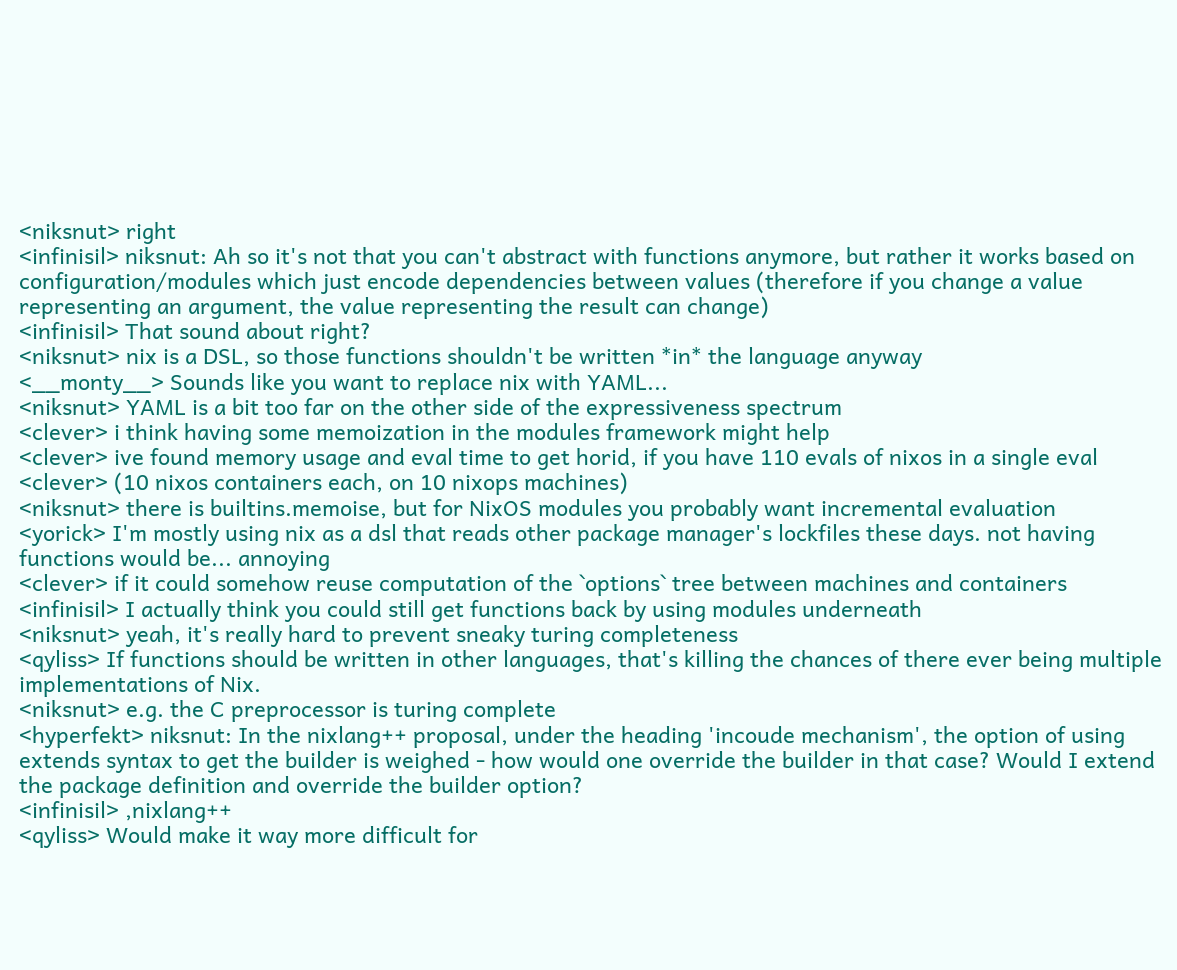<niksnut> right
<infinisil> niksnut: Ah so it's not that you can't abstract with functions anymore, but rather it works based on configuration/modules which just encode dependencies between values (therefore if you change a value representing an argument, the value representing the result can change)
<infinisil> That sound about right?
<niksnut> nix is a DSL, so those functions shouldn't be written *in* the language anyway
<__monty__> Sounds like you want to replace nix with YAML...
<niksnut> YAML is a bit too far on the other side of the expressiveness spectrum
<clever> i think having some memoization in the modules framework might help
<clever> ive found memory usage and eval time to get horid, if you have 110 evals of nixos in a single eval
<clever> (10 nixos containers each, on 10 nixops machines)
<niksnut> there is builtins.memoise, but for NixOS modules you probably want incremental evaluation
<yorick> I'm mostly using nix as a dsl that reads other package manager's lockfiles these days. not having functions would be... annoying
<clever> if it could somehow reuse computation of the `options` tree between machines and containers
<infinisil> I actually think you could still get functions back by using modules underneath
<niksnut> yeah, it's really hard to prevent sneaky turing completeness
<qyliss> If functions should be written in other languages, that's killing the chances of there ever being multiple implementations of Nix.
<niksnut> e.g. the C preprocessor is turing complete
<hyperfekt> niksnut: In the nixlang++ proposal, under the heading 'incoude mechanism', the option of using extends syntax to get the builder is weighed - how would one override the builder in that case? Would I extend the package definition and override the builder option?
<infinisil> ,nixlang++
<qyliss> Would make it way more difficult for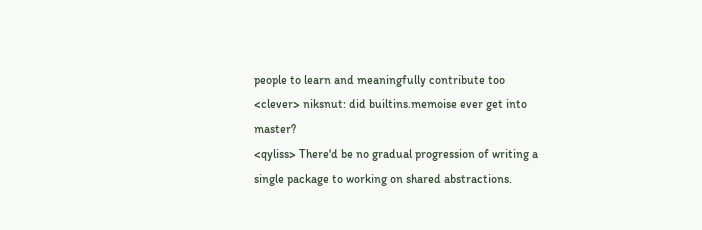people to learn and meaningfully contribute too
<clever> niksnut: did builtins.memoise ever get into master?
<qyliss> There'd be no gradual progression of writing a single package to working on shared abstractions.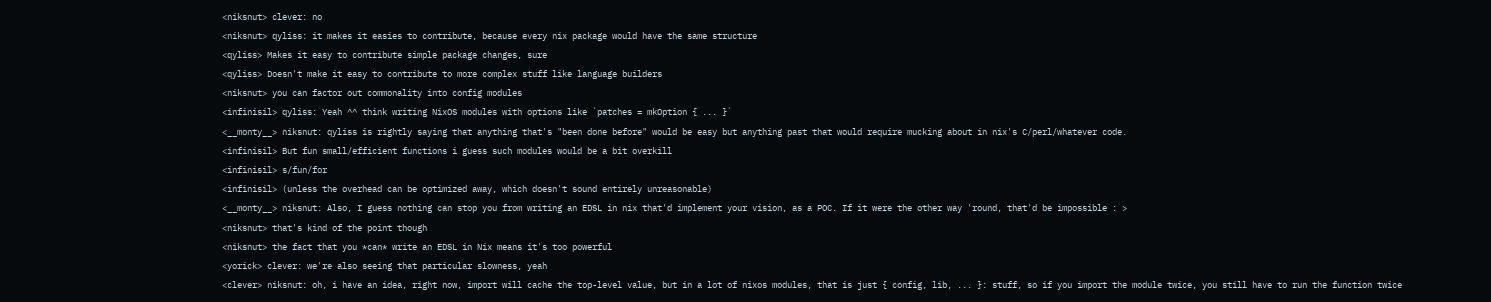<niksnut> clever: no
<niksnut> qyliss: it makes it easies to contribute, because every nix package would have the same structure
<qyliss> Makes it easy to contribute simple package changes, sure
<qyliss> Doesn't make it easy to contribute to more complex stuff like language builders
<niksnut> you can factor out commonality into config modules
<infinisil> qyliss: Yeah ^^ think writing NixOS modules with options like `patches = mkOption { ... }`
<__monty__> niksnut: qyliss is rightly saying that anything that's "been done before" would be easy but anything past that would require mucking about in nix's C/perl/whatever code.
<infinisil> But fun small/efficient functions i guess such modules would be a bit overkill
<infinisil> s/fun/for
<infinisil> (unless the overhead can be optimized away, which doesn't sound entirely unreasonable)
<__monty__> niksnut: Also, I guess nothing can stop you from writing an EDSL in nix that'd implement your vision, as a POC. If it were the other way 'round, that'd be impossible : >
<niksnut> that's kind of the point though
<niksnut> the fact that you *can* write an EDSL in Nix means it's too powerful
<yorick> clever: we're also seeing that particular slowness, yeah
<clever> niksnut: oh, i have an idea, right now, import will cache the top-level value, but in a lot of nixos modules, that is just { config, lib, ... }: stuff, so if you import the module twice, you still have to run the function twice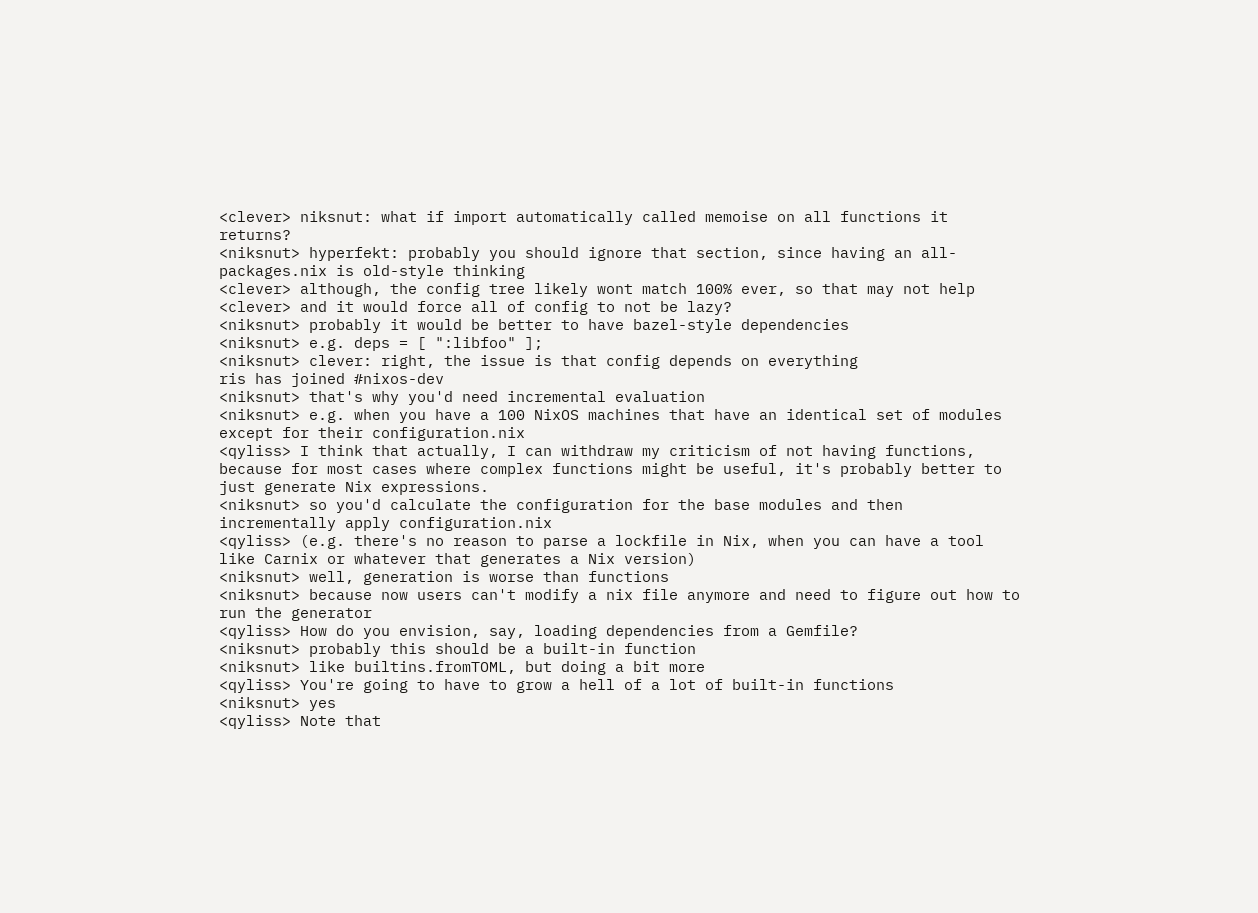<clever> niksnut: what if import automatically called memoise on all functions it returns?
<niksnut> hyperfekt: probably you should ignore that section, since having an all-packages.nix is old-style thinking
<clever> although, the config tree likely wont match 100% ever, so that may not help
<clever> and it would force all of config to not be lazy?
<niksnut> probably it would be better to have bazel-style dependencies
<niksnut> e.g. deps = [ ":libfoo" ];
<niksnut> clever: right, the issue is that config depends on everything
ris has joined #nixos-dev
<niksnut> that's why you'd need incremental evaluation
<niksnut> e.g. when you have a 100 NixOS machines that have an identical set of modules except for their configuration.nix
<qyliss> I think that actually, I can withdraw my criticism of not having functions, because for most cases where complex functions might be useful, it's probably better to just generate Nix expressions.
<niksnut> so you'd calculate the configuration for the base modules and then incrementally apply configuration.nix
<qyliss> (e.g. there's no reason to parse a lockfile in Nix, when you can have a tool like Carnix or whatever that generates a Nix version)
<niksnut> well, generation is worse than functions
<niksnut> because now users can't modify a nix file anymore and need to figure out how to run the generator
<qyliss> How do you envision, say, loading dependencies from a Gemfile?
<niksnut> probably this should be a built-in function
<niksnut> like builtins.fromTOML, but doing a bit more
<qyliss> You're going to have to grow a hell of a lot of built-in functions
<niksnut> yes
<qyliss> Note that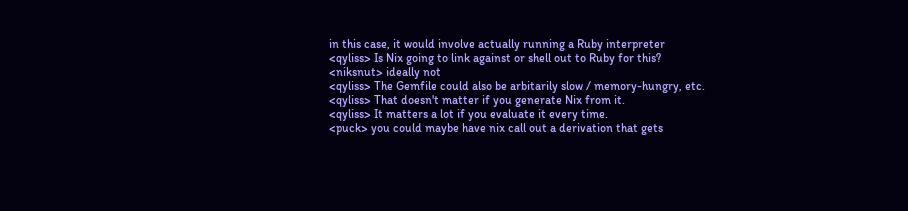in this case, it would involve actually running a Ruby interpreter
<qyliss> Is Nix going to link against or shell out to Ruby for this?
<niksnut> ideally not
<qyliss> The Gemfile could also be arbitarily slow / memory-hungry, etc.
<qyliss> That doesn't matter if you generate Nix from it.
<qyliss> It matters a lot if you evaluate it every time.
<puck> you could maybe have nix call out a derivation that gets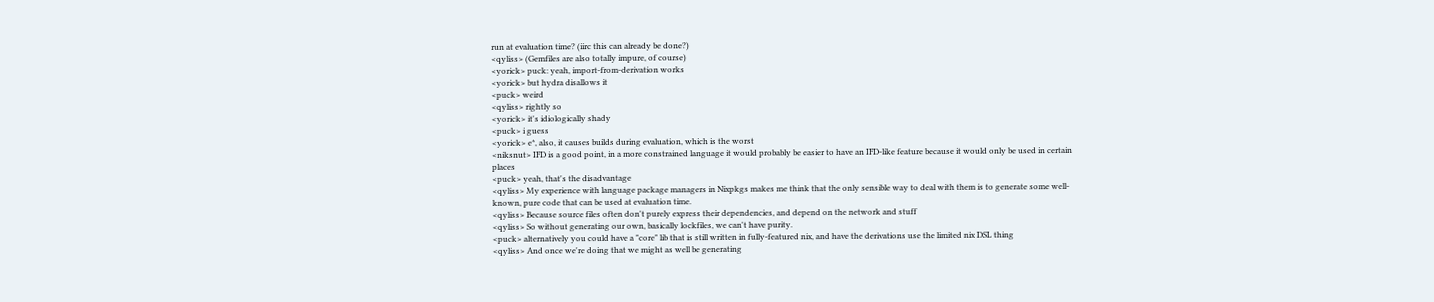run at evaluation time? (iirc this can already be done?)
<qyliss> (Gemfiles are also totally impure, of course)
<yorick> puck: yeah, import-from-derivation works
<yorick> but hydra disallows it
<puck> weird
<qyliss> rightly so
<yorick> it's idiologically shady
<puck> i guess
<yorick> e*, also, it causes builds during evaluation, which is the worst
<niksnut> IFD is a good point, in a more constrained language it would probably be easier to have an IFD-like feature because it would only be used in certain places
<puck> yeah, that's the disadvantage
<qyliss> My experience with language package managers in Nixpkgs makes me think that the only sensible way to deal with them is to generate some well-known, pure code that can be used at evaluation time.
<qyliss> Because source files often don't purely express their dependencies, and depend on the network and stuff
<qyliss> So without generating our own, basically lockfiles, we can't have purity.
<puck> alternatively you could have a "core" lib that is still written in fully-featured nix, and have the derivations use the limited nix DSL thing
<qyliss> And once we're doing that we might as well be generating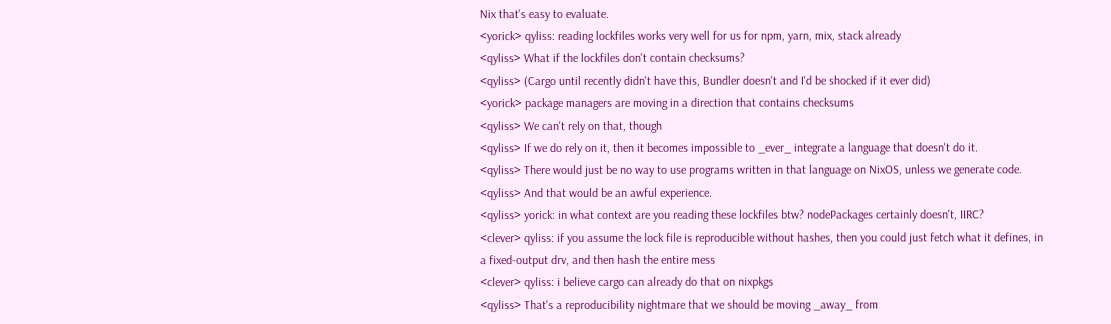Nix that's easy to evaluate.
<yorick> qyliss: reading lockfiles works very well for us for npm, yarn, mix, stack already
<qyliss> What if the lockfiles don't contain checksums?
<qyliss> (Cargo until recently didn't have this, Bundler doesn't and I'd be shocked if it ever did)
<yorick> package managers are moving in a direction that contains checksums
<qyliss> We can't rely on that, though
<qyliss> If we do rely on it, then it becomes impossible to _ever_ integrate a language that doesn't do it.
<qyliss> There would just be no way to use programs written in that language on NixOS, unless we generate code.
<qyliss> And that would be an awful experience.
<qyliss> yorick: in what context are you reading these lockfiles btw? nodePackages certainly doesn't, IIRC?
<clever> qyliss: if you assume the lock file is reproducible without hashes, then you could just fetch what it defines, in a fixed-output drv, and then hash the entire mess
<clever> qyliss: i believe cargo can already do that on nixpkgs
<qyliss> That's a reproducibility nightmare that we should be moving _away_ from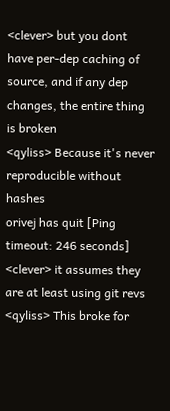<clever> but you dont have per-dep caching of source, and if any dep changes, the entire thing is broken
<qyliss> Because it's never reproducible without hashes
orivej has quit [Ping timeout: 246 seconds]
<clever> it assumes they are at least using git revs
<qyliss> This broke for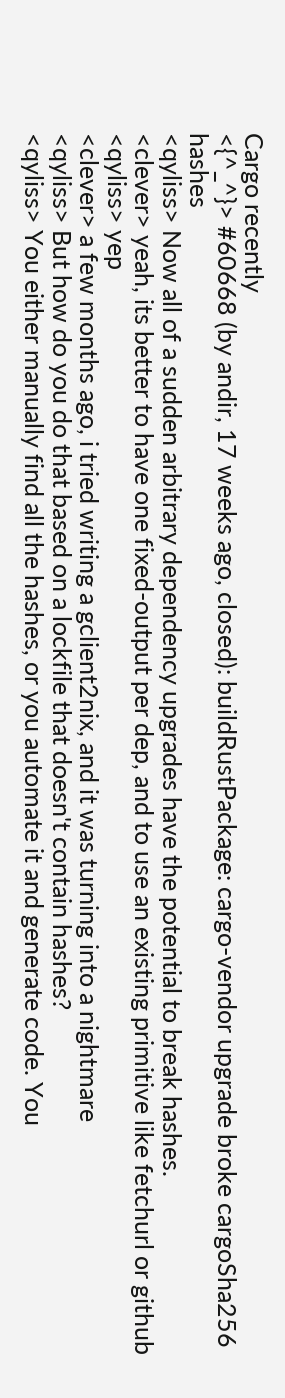Cargo recently
<{^_^}> #60668 (by andir, 17 weeks ago, closed): buildRustPackage: cargo-vendor upgrade broke cargoSha256 hashes
<qyliss> Now all of a sudden arbitrary dependency upgrades have the potential to break hashes.
<clever> yeah, its better to have one fixed-output per dep, and to use an existing primitive like fetchurl or github
<qyliss> yep
<clever> a few months ago, i tried writing a gclient2nix, and it was turning into a nightmare
<qyliss> But how do you do that based on a lockfile that doesn't contain hashes?
<qyliss> You either manually find all the hashes, or you automate it and generate code. You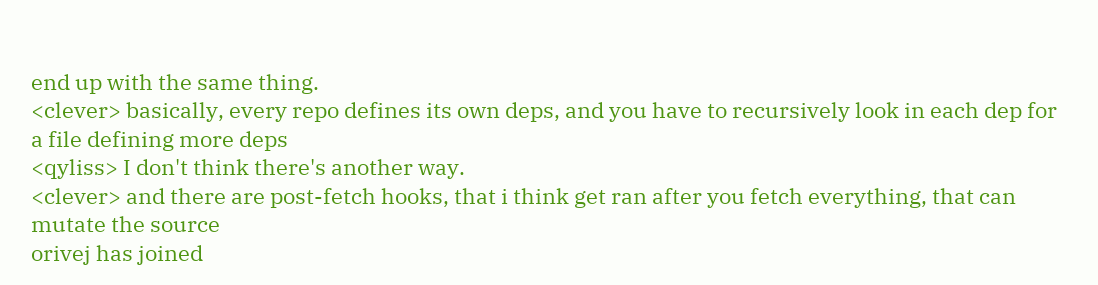end up with the same thing.
<clever> basically, every repo defines its own deps, and you have to recursively look in each dep for a file defining more deps
<qyliss> I don't think there's another way.
<clever> and there are post-fetch hooks, that i think get ran after you fetch everything, that can mutate the source
orivej has joined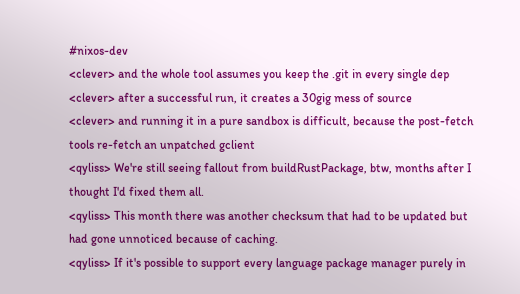#nixos-dev
<clever> and the whole tool assumes you keep the .git in every single dep
<clever> after a successful run, it creates a 30gig mess of source
<clever> and running it in a pure sandbox is difficult, because the post-fetch tools re-fetch an unpatched gclient
<qyliss> We're still seeing fallout from buildRustPackage, btw, months after I thought I'd fixed them all.
<qyliss> This month there was another checksum that had to be updated but had gone unnoticed because of caching.
<qyliss> If it's possible to support every language package manager purely in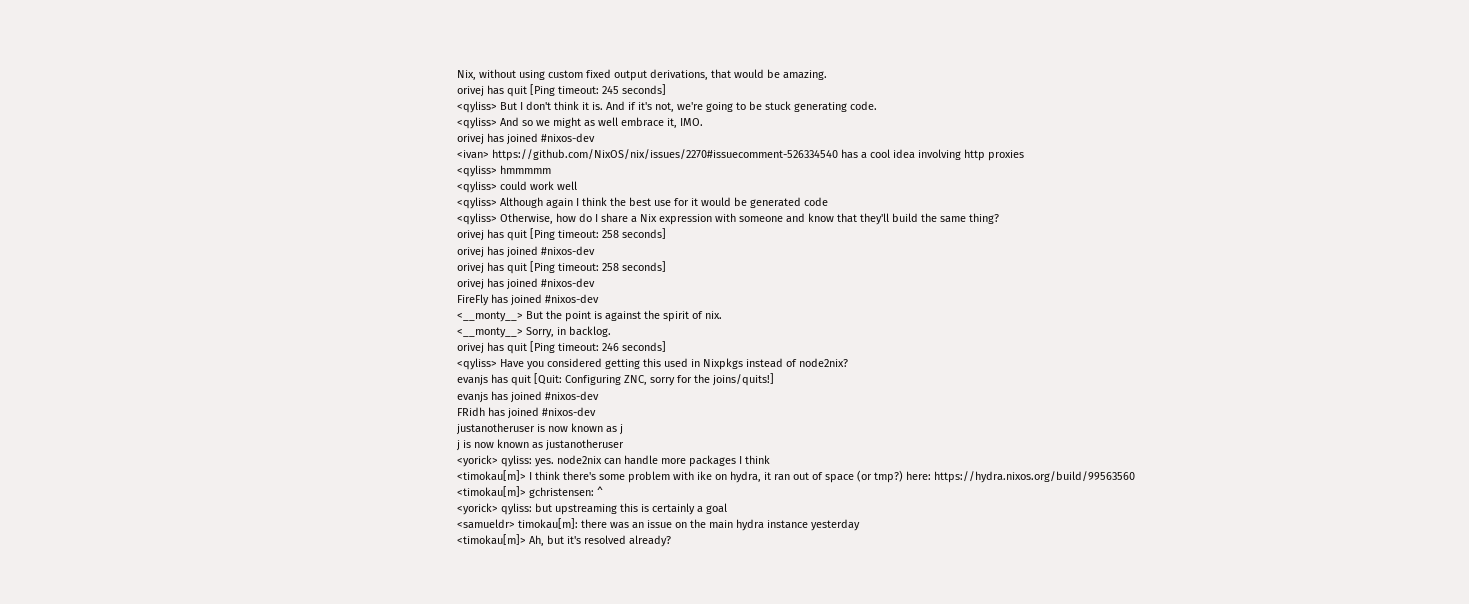Nix, without using custom fixed output derivations, that would be amazing.
orivej has quit [Ping timeout: 245 seconds]
<qyliss> But I don't think it is. And if it's not, we're going to be stuck generating code.
<qyliss> And so we might as well embrace it, IMO.
orivej has joined #nixos-dev
<ivan> https://github.com/NixOS/nix/issues/2270#issuecomment-526334540 has a cool idea involving http proxies
<qyliss> hmmmmm
<qyliss> could work well
<qyliss> Although again I think the best use for it would be generated code
<qyliss> Otherwise, how do I share a Nix expression with someone and know that they'll build the same thing?
orivej has quit [Ping timeout: 258 seconds]
orivej has joined #nixos-dev
orivej has quit [Ping timeout: 258 seconds]
orivej has joined #nixos-dev
FireFly has joined #nixos-dev
<__monty__> But the point is against the spirit of nix.
<__monty__> Sorry, in backlog.
orivej has quit [Ping timeout: 246 seconds]
<qyliss> Have you considered getting this used in Nixpkgs instead of node2nix?
evanjs has quit [Quit: Configuring ZNC, sorry for the joins/quits!]
evanjs has joined #nixos-dev
FRidh has joined #nixos-dev
justanotheruser is now known as j
j is now known as justanotheruser
<yorick> qyliss: yes. node2nix can handle more packages I think
<timokau[m]> I think there's some problem with ike on hydra, it ran out of space (or tmp?) here: https://hydra.nixos.org/build/99563560
<timokau[m]> gchristensen: ^
<yorick> qyliss: but upstreaming this is certainly a goal
<samueldr> timokau[m]: there was an issue on the main hydra instance yesterday
<timokau[m]> Ah, but it's resolved already?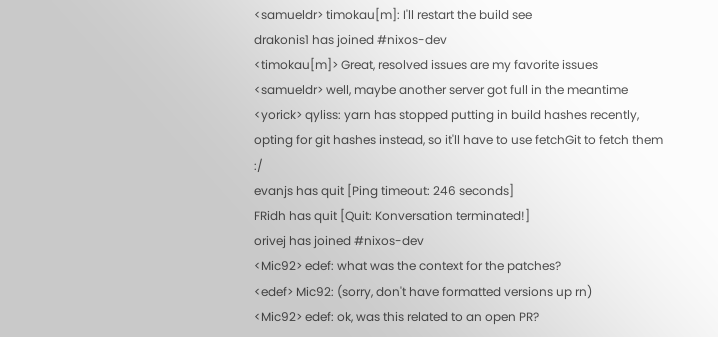<samueldr> timokau[m]: I'll restart the build see
drakonis1 has joined #nixos-dev
<timokau[m]> Great, resolved issues are my favorite issues
<samueldr> well, maybe another server got full in the meantime
<yorick> qyliss: yarn has stopped putting in build hashes recently, opting for git hashes instead, so it'll have to use fetchGit to fetch them :/
evanjs has quit [Ping timeout: 246 seconds]
FRidh has quit [Quit: Konversation terminated!]
orivej has joined #nixos-dev
<Mic92> edef: what was the context for the patches?
<edef> Mic92: (sorry, don't have formatted versions up rn)
<Mic92> edef: ok, was this related to an open PR?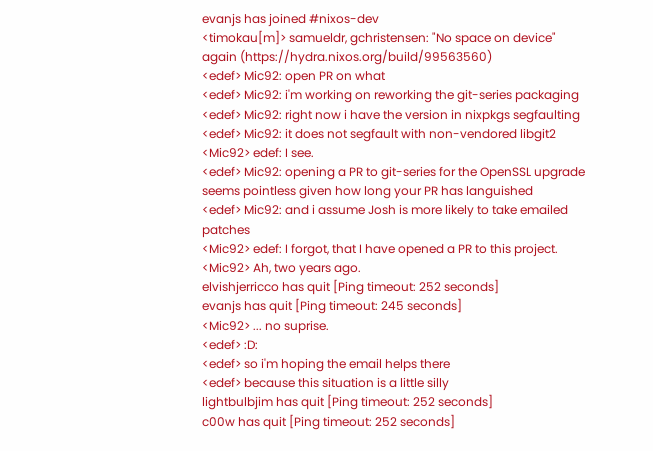evanjs has joined #nixos-dev
<timokau[m]> samueldr, gchristensen: "No space on device" again (https://hydra.nixos.org/build/99563560)
<edef> Mic92: open PR on what
<edef> Mic92: i'm working on reworking the git-series packaging
<edef> Mic92: right now i have the version in nixpkgs segfaulting
<edef> Mic92: it does not segfault with non-vendored libgit2
<Mic92> edef: I see.
<edef> Mic92: opening a PR to git-series for the OpenSSL upgrade seems pointless given how long your PR has languished
<edef> Mic92: and i assume Josh is more likely to take emailed patches
<Mic92> edef: I forgot, that I have opened a PR to this project.
<Mic92> Ah, two years ago.
elvishjerricco has quit [Ping timeout: 252 seconds]
evanjs has quit [Ping timeout: 245 seconds]
<Mic92> ... no suprise.
<edef> :D:
<edef> so i'm hoping the email helps there
<edef> because this situation is a little silly
lightbulbjim has quit [Ping timeout: 252 seconds]
c00w has quit [Ping timeout: 252 seconds]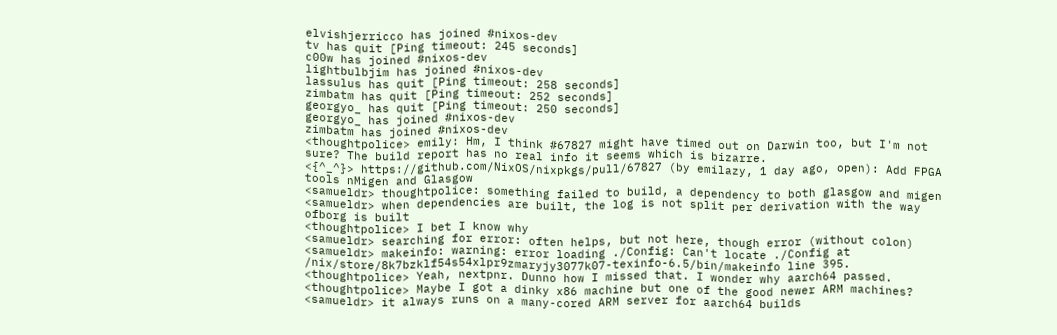elvishjerricco has joined #nixos-dev
tv has quit [Ping timeout: 245 seconds]
c00w has joined #nixos-dev
lightbulbjim has joined #nixos-dev
lassulus has quit [Ping timeout: 258 seconds]
zimbatm has quit [Ping timeout: 252 seconds]
georgyo_ has quit [Ping timeout: 250 seconds]
georgyo_ has joined #nixos-dev
zimbatm has joined #nixos-dev
<thoughtpolice> emily: Hm, I think #67827 might have timed out on Darwin too, but I'm not sure? The build report has no real info it seems which is bizarre.
<{^_^}> https://github.com/NixOS/nixpkgs/pull/67827 (by emilazy, 1 day ago, open): Add FPGA tools nMigen and Glasgow
<samueldr> thoughtpolice: something failed to build, a dependency to both glasgow and migen
<samueldr> when dependencies are built, the log is not split per derivation with the way ofborg is built
<thoughtpolice> I bet I know why
<samueldr> searching for error: often helps, but not here, though error (without colon)
<samueldr> makeinfo: warning: error loading ./Config: Can't locate ./Config at /nix/store/8k7bzklf54s54xlpr9zmaryjy3077k07-texinfo-6.5/bin/makeinfo line 395.
<thoughtpolice> Yeah, nextpnr. Dunno how I missed that. I wonder why aarch64 passed.
<thoughtpolice> Maybe I got a dinky x86 machine but one of the good newer ARM machines?
<samueldr> it always runs on a many-cored ARM server for aarch64 builds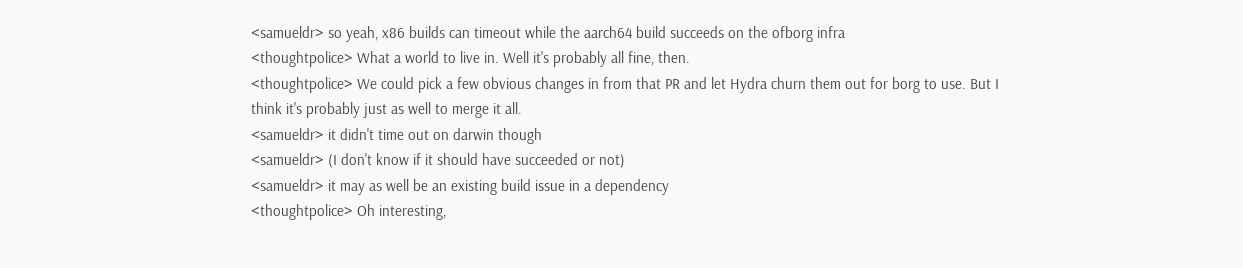<samueldr> so yeah, x86 builds can timeout while the aarch64 build succeeds on the ofborg infra
<thoughtpolice> What a world to live in. Well it's probably all fine, then.
<thoughtpolice> We could pick a few obvious changes in from that PR and let Hydra churn them out for borg to use. But I think it's probably just as well to merge it all.
<samueldr> it didn't time out on darwin though
<samueldr> (I don't know if it should have succeeded or not)
<samueldr> it may as well be an existing build issue in a dependency
<thoughtpolice> Oh interesting,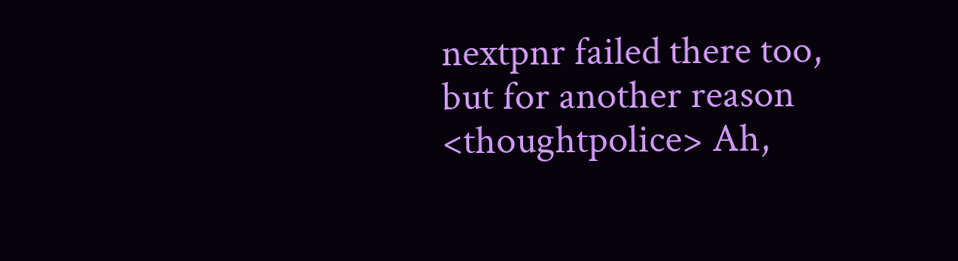nextpnr failed there too, but for another reason
<thoughtpolice> Ah,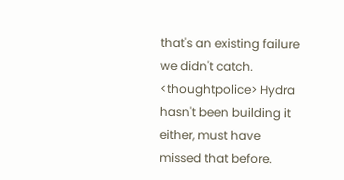that's an existing failure we didn't catch.
<thoughtpolice> Hydra hasn't been building it either, must have missed that before.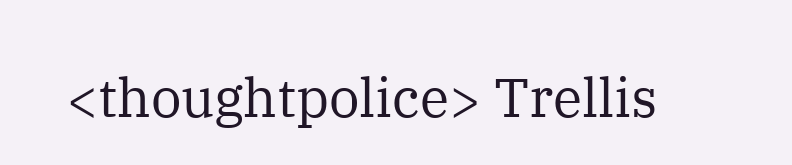<thoughtpolice> Trellis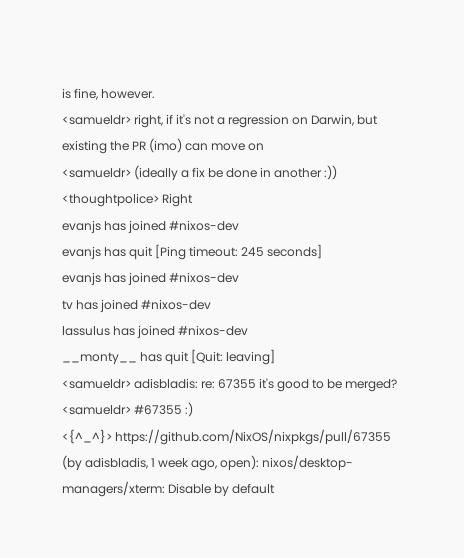is fine, however.
<samueldr> right, if it's not a regression on Darwin, but existing the PR (imo) can move on
<samueldr> (ideally a fix be done in another :))
<thoughtpolice> Right
evanjs has joined #nixos-dev
evanjs has quit [Ping timeout: 245 seconds]
evanjs has joined #nixos-dev
tv has joined #nixos-dev
lassulus has joined #nixos-dev
__monty__ has quit [Quit: leaving]
<samueldr> adisbladis: re: 67355 it's good to be merged?
<samueldr> #67355 :)
<{^_^}> https://github.com/NixOS/nixpkgs/pull/67355 (by adisbladis, 1 week ago, open): nixos/desktop-managers/xterm: Disable by default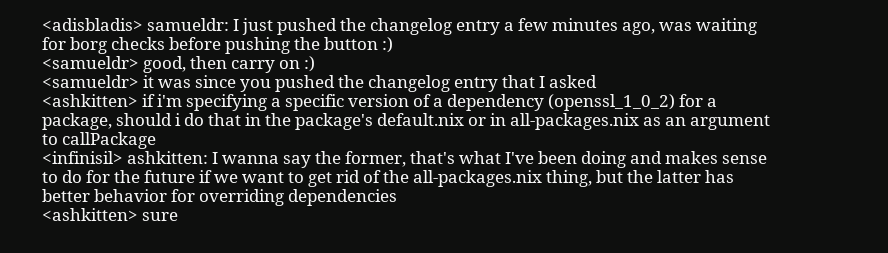<adisbladis> samueldr: I just pushed the changelog entry a few minutes ago, was waiting for borg checks before pushing the button :)
<samueldr> good, then carry on :)
<samueldr> it was since you pushed the changelog entry that I asked
<ashkitten> if i'm specifying a specific version of a dependency (openssl_1_0_2) for a package, should i do that in the package's default.nix or in all-packages.nix as an argument to callPackage
<infinisil> ashkitten: I wanna say the former, that's what I've been doing and makes sense to do for the future if we want to get rid of the all-packages.nix thing, but the latter has better behavior for overriding dependencies
<ashkitten> sure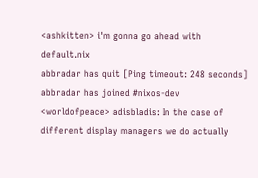<ashkitten> i'm gonna go ahead with default.nix
abbradar has quit [Ping timeout: 248 seconds]
abbradar has joined #nixos-dev
<worldofpeace> adisbladis: In the case of different display managers we do actually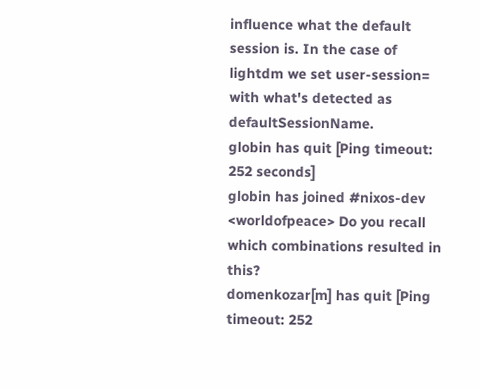influence what the default session is. In the case of lightdm we set user-session= with what's detected as defaultSessionName.
globin has quit [Ping timeout: 252 seconds]
globin has joined #nixos-dev
<worldofpeace> Do you recall which combinations resulted in this?
domenkozar[m] has quit [Ping timeout: 252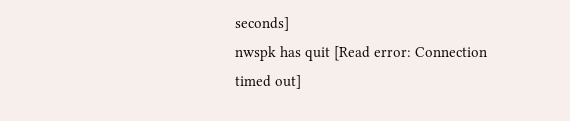seconds]
nwspk has quit [Read error: Connection timed out]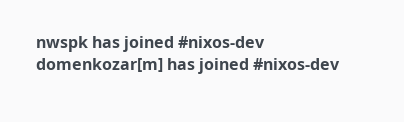nwspk has joined #nixos-dev
domenkozar[m] has joined #nixos-dev